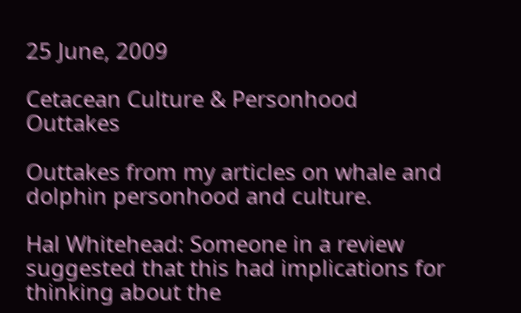25 June, 2009

Cetacean Culture & Personhood Outtakes

Outtakes from my articles on whale and dolphin personhood and culture.

Hal Whitehead: Someone in a review suggested that this had implications for thinking about the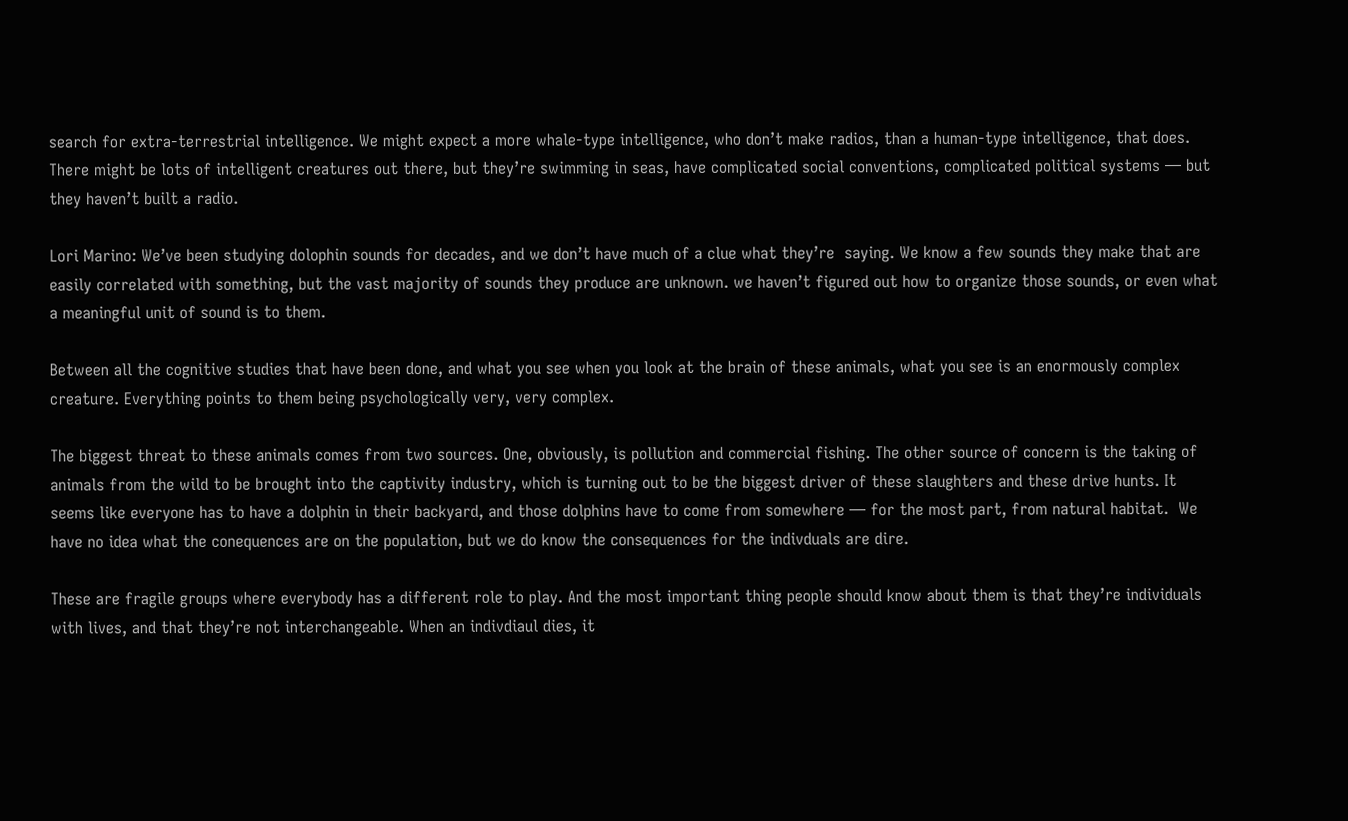search for extra-terrestrial intelligence. We might expect a more whale-type intelligence, who don’t make radios, than a human-type intelligence, that does. There might be lots of intelligent creatures out there, but they’re swimming in seas, have complicated social conventions, complicated political systems — but they haven’t built a radio.

Lori Marino: We’ve been studying dolophin sounds for decades, and we don’t have much of a clue what they’re  saying. We know a few sounds they make that are easily correlated with something, but the vast majority of sounds they produce are unknown. we haven’t figured out how to organize those sounds, or even what a meaningful unit of sound is to them.

Between all the cognitive studies that have been done, and what you see when you look at the brain of these animals, what you see is an enormously complex creature. Everything points to them being psychologically very, very complex.

The biggest threat to these animals comes from two sources. One, obviously, is pollution and commercial fishing. The other source of concern is the taking of animals from the wild to be brought into the captivity industry, which is turning out to be the biggest driver of these slaughters and these drive hunts. It seems like everyone has to have a dolphin in their backyard, and those dolphins have to come from somewhere — for the most part, from natural habitat.  We have no idea what the conequences are on the population, but we do know the consequences for the indivduals are dire.

These are fragile groups where everybody has a different role to play. And the most important thing people should know about them is that they’re individuals with lives, and that they’re not interchangeable. When an indivdiaul dies, it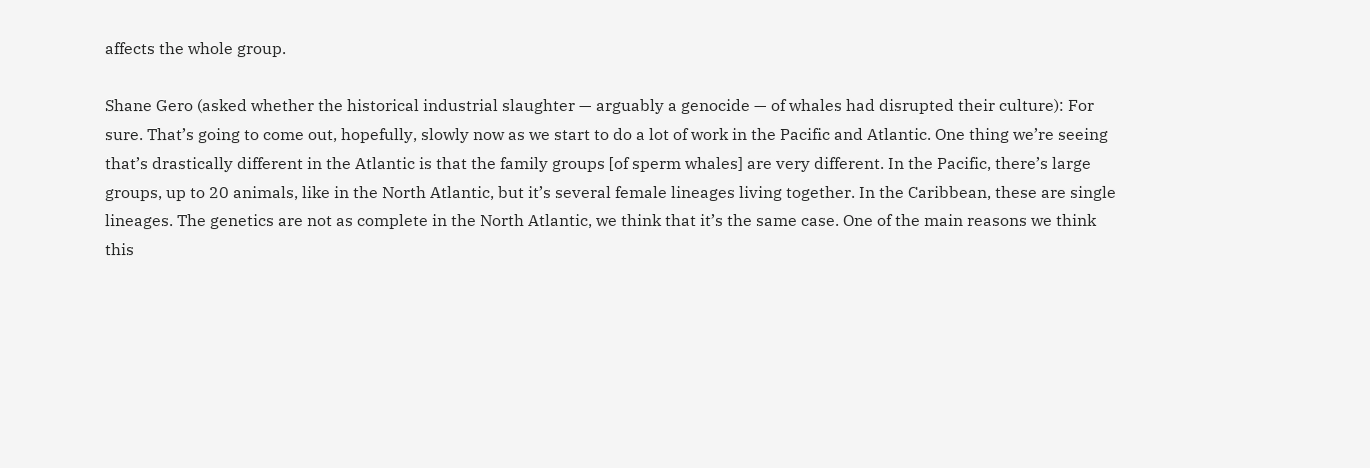affects the whole group.

Shane Gero (asked whether the historical industrial slaughter — arguably a genocide — of whales had disrupted their culture): For sure. That’s going to come out, hopefully, slowly now as we start to do a lot of work in the Pacific and Atlantic. One thing we’re seeing that’s drastically different in the Atlantic is that the family groups [of sperm whales] are very different. In the Pacific, there’s large groups, up to 20 animals, like in the North Atlantic, but it’s several female lineages living together. In the Caribbean, these are single lineages. The genetics are not as complete in the North Atlantic, we think that it’s the same case. One of the main reasons we think this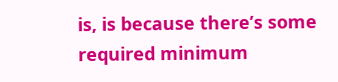is, is because there’s some required minimum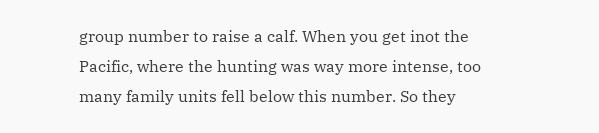group number to raise a calf. When you get inot the Pacific, where the hunting was way more intense, too many family units fell below this number. So they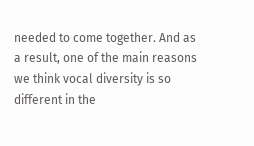needed to come together. And as a result, one of the main reasons we think vocal diversity is so different in the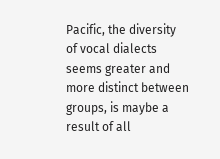Pacific, the diversity of vocal dialects seems greater and more distinct between groups, is maybe a result of all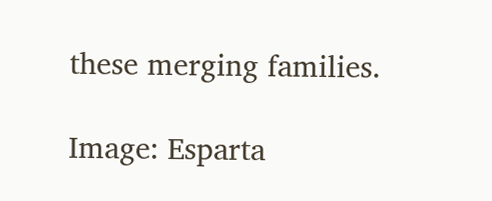these merging families.

Image: Esparta